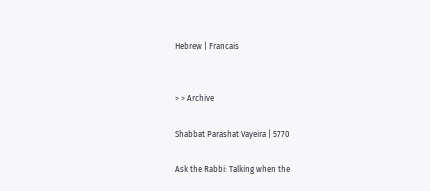Hebrew | Francais


> > Archive

Shabbat Parashat Vayeira | 5770

Ask the Rabbi: Talking when the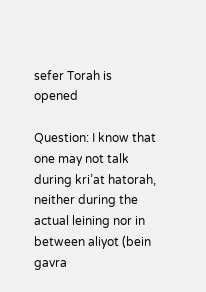sefer Torah is opened

Question: I know that one may not talk during kri’at hatorah, neither during the actual leining nor in between aliyot (bein gavra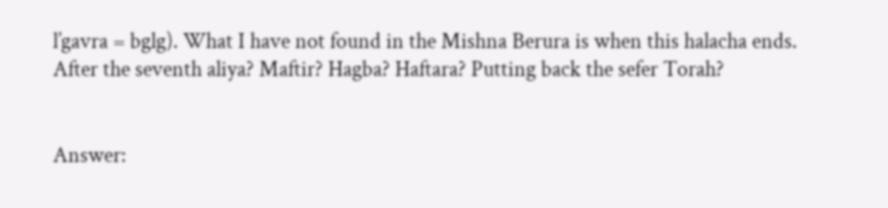l’gavra = bglg). What I have not found in the Mishna Berura is when this halacha ends. After the seventh aliya? Maftir? Hagba? Haftara? Putting back the sefer Torah?


Answer: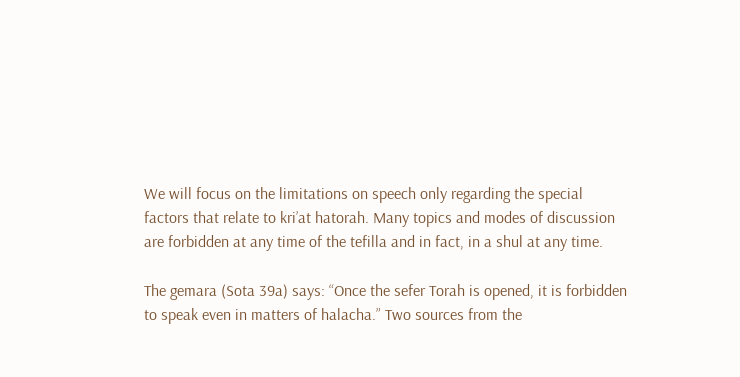We will focus on the limitations on speech only regarding the special factors that relate to kri’at hatorah. Many topics and modes of discussion are forbidden at any time of the tefilla and in fact, in a shul at any time.

The gemara (Sota 39a) says: “Once the sefer Torah is opened, it is forbidden to speak even in matters of halacha.” Two sources from the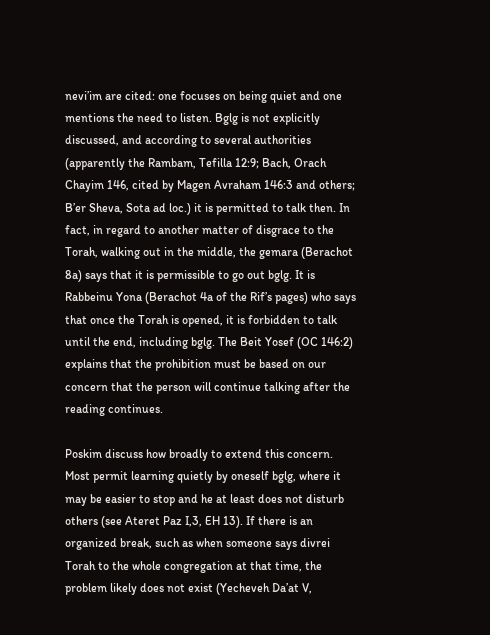nevi’im are cited: one focuses on being quiet and one mentions the need to listen. Bglg is not explicitly discussed, and according to several authorities (apparently the Rambam, Tefilla 12:9; Bach, Orach Chayim 146, cited by Magen Avraham 146:3 and others; B’er Sheva, Sota ad loc.) it is permitted to talk then. In fact, in regard to another matter of disgrace to the Torah, walking out in the middle, the gemara (Berachot 8a) says that it is permissible to go out bglg. It is Rabbeinu Yona (Berachot 4a of the Rif’s pages) who says that once the Torah is opened, it is forbidden to talk until the end, including bglg. The Beit Yosef (OC 146:2) explains that the prohibition must be based on our concern that the person will continue talking after the reading continues.

Poskim discuss how broadly to extend this concern. Most permit learning quietly by oneself bglg, where it may be easier to stop and he at least does not disturb others (see Ateret Paz I,3, EH 13). If there is an organized break, such as when someone says divrei Torah to the whole congregation at that time, the problem likely does not exist (Yecheveh Da’at V,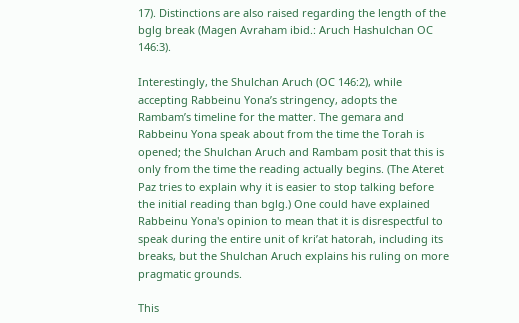17). Distinctions are also raised regarding the length of the bglg break (Magen Avraham ibid.: Aruch Hashulchan OC 146:3).

Interestingly, the Shulchan Aruch (OC 146:2), while accepting Rabbeinu Yona’s stringency, adopts the Rambam’s timeline for the matter. The gemara and Rabbeinu Yona speak about from the time the Torah is opened; the Shulchan Aruch and Rambam posit that this is only from the time the reading actually begins. (The Ateret Paz tries to explain why it is easier to stop talking before the initial reading than bglg.) One could have explained Rabbeinu Yona's opinion to mean that it is disrespectful to speak during the entire unit of kri’at hatorah, including its breaks, but the Shulchan Aruch explains his ruling on more pragmatic grounds.

This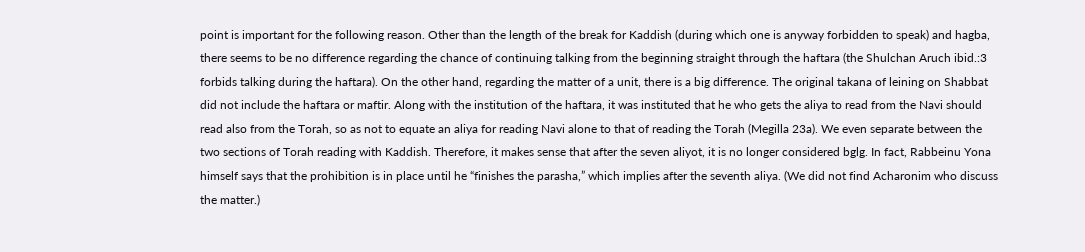point is important for the following reason. Other than the length of the break for Kaddish (during which one is anyway forbidden to speak) and hagba, there seems to be no difference regarding the chance of continuing talking from the beginning straight through the haftara (the Shulchan Aruch ibid.:3 forbids talking during the haftara). On the other hand, regarding the matter of a unit, there is a big difference. The original takana of leining on Shabbat did not include the haftara or maftir. Along with the institution of the haftara, it was instituted that he who gets the aliya to read from the Navi should read also from the Torah, so as not to equate an aliya for reading Navi alone to that of reading the Torah (Megilla 23a). We even separate between the two sections of Torah reading with Kaddish. Therefore, it makes sense that after the seven aliyot, it is no longer considered bglg. In fact, Rabbeinu Yona himself says that the prohibition is in place until he “finishes the parasha,” which implies after the seventh aliya. (We did not find Acharonim who discuss the matter.)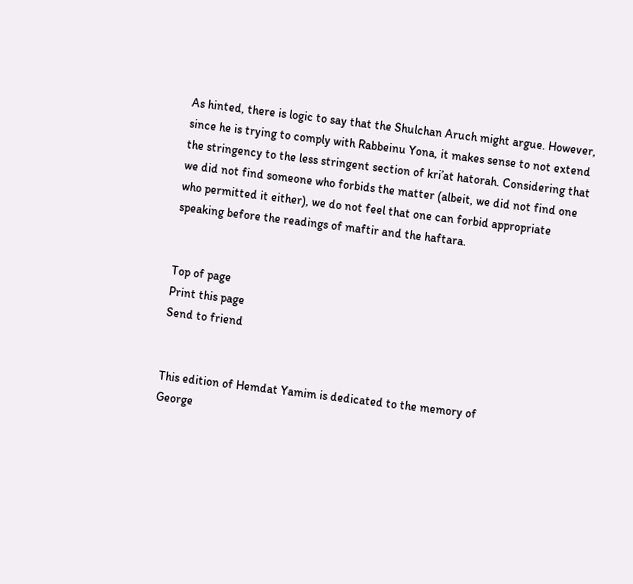As hinted, there is logic to say that the Shulchan Aruch might argue. However, since he is trying to comply with Rabbeinu Yona, it makes sense to not extend the stringency to the less stringent section of kri’at hatorah. Considering that we did not find someone who forbids the matter (albeit, we did not find one who permitted it either), we do not feel that one can forbid appropriate speaking before the readings of maftir and the haftara.


Top of page
Print this page
Send to friend


This edition of Hemdat Yamim is dedicated to the memory of
George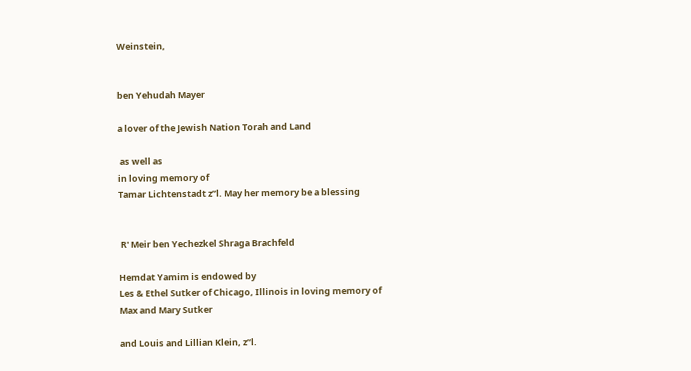Weinstein,


ben Yehudah Mayer

a lover of the Jewish Nation Torah and Land

 as well as
in loving memory of
Tamar Lichtenstadt z”l. May her memory be a blessing


 R' Meir ben Yechezkel Shraga Brachfeld

Hemdat Yamim is endowed by
Les & Ethel Sutker of Chicago, Illinois in loving memory of
Max and Mary Sutker

and Louis and Lillian Klein, z”l.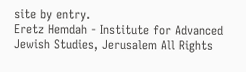site by entry.
Eretz Hemdah - Institute for Advanced Jewish Studies, Jerusalem All Rights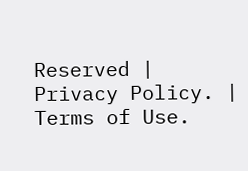Reserved | Privacy Policy. | Terms of Use.